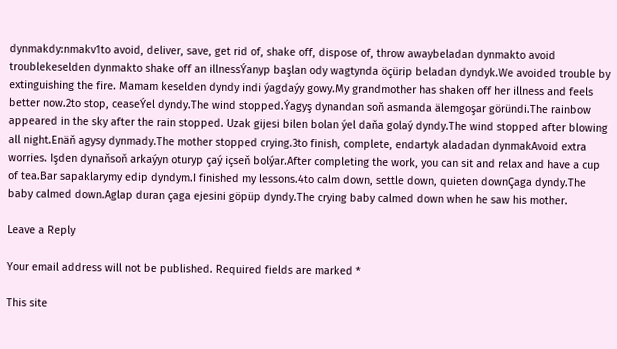dynmakdy:nmakv1to avoid, deliver, save, get rid of, shake off, dispose of, throw awaybeladan dynmakto avoid troublekeselden dynmakto shake off an illnessÝanyp başlan ody wagtynda öçürip beladan dyndyk.We avoided trouble by extinguishing the fire. Mamam keselden dyndy indi ýagdaýy gowy.My grandmother has shaken off her illness and feels better now.2to stop, ceaseÝel dyndy.The wind stopped.Ýagyş dynandan soň asmanda älemgoşar göründi.The rainbow appeared in the sky after the rain stopped. Uzak gijesi bilen bolan ýel daňa golaý dyndy.The wind stopped after blowing all night.Enäň agysy dynmady.The mother stopped crying.3to finish, complete, endartyk aladadan dynmakAvoid extra worries. Işden dynaňsoň arkaýyn oturyp çaý içseň bolýar.After completing the work, you can sit and relax and have a cup of tea.Bar sapaklarymy edip dyndym.I finished my lessons.4to calm down, settle down, quieten downÇaga dyndy.The baby calmed down.Aglap duran çaga ejesini göpüp dyndy.The crying baby calmed down when he saw his mother.

Leave a Reply

Your email address will not be published. Required fields are marked *

This site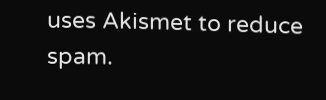uses Akismet to reduce spam.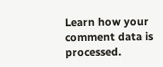Learn how your comment data is processed.